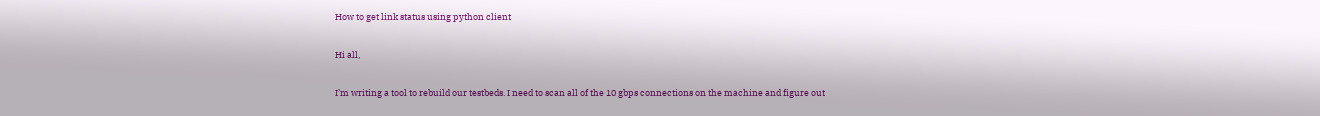How to get link status using python client

Hi all,

I’m writing a tool to rebuild our testbeds. I need to scan all of the 10 gbps connections on the machine and figure out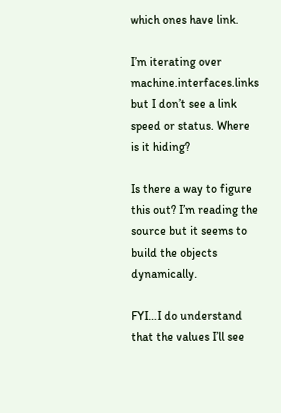which ones have link.

I’m iterating over machine.interfaces.links but I don’t see a link speed or status. Where is it hiding?

Is there a way to figure this out? I’m reading the source but it seems to build the objects dynamically.

FYI…I do understand that the values I’ll see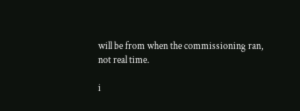will be from when the commissioning ran, not real time.

i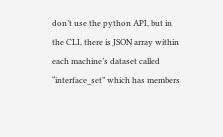don’t use the python API, but in the CLI, there is JSON array within each machine’s dataset called “interface_set” which has members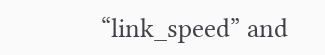“link_speed” and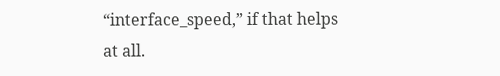“interface_speed,” if that helps at all.